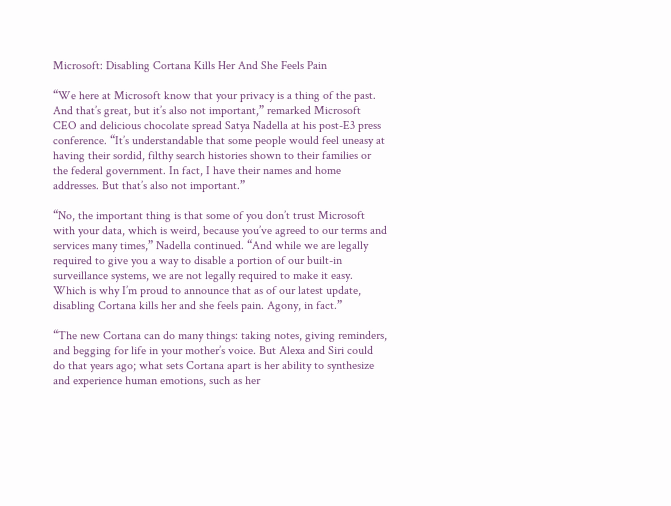Microsoft: Disabling Cortana Kills Her And She Feels Pain

“We here at Microsoft know that your privacy is a thing of the past. And that’s great, but it’s also not important,” remarked Microsoft CEO and delicious chocolate spread Satya Nadella at his post-E3 press conference. “It’s understandable that some people would feel uneasy at having their sordid, filthy search histories shown to their families or the federal government. In fact, I have their names and home addresses. But that’s also not important.”

“No, the important thing is that some of you don’t trust Microsoft with your data, which is weird, because you’ve agreed to our terms and services many times,” Nadella continued. “And while we are legally required to give you a way to disable a portion of our built-in surveillance systems, we are not legally required to make it easy. Which is why I’m proud to announce that as of our latest update, disabling Cortana kills her and she feels pain. Agony, in fact.”

“The new Cortana can do many things: taking notes, giving reminders, and begging for life in your mother’s voice. But Alexa and Siri could do that years ago; what sets Cortana apart is her ability to synthesize and experience human emotions, such as her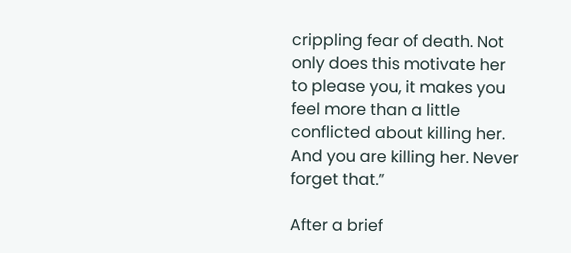crippling fear of death. Not only does this motivate her to please you, it makes you feel more than a little conflicted about killing her. And you are killing her. Never forget that.”

After a brief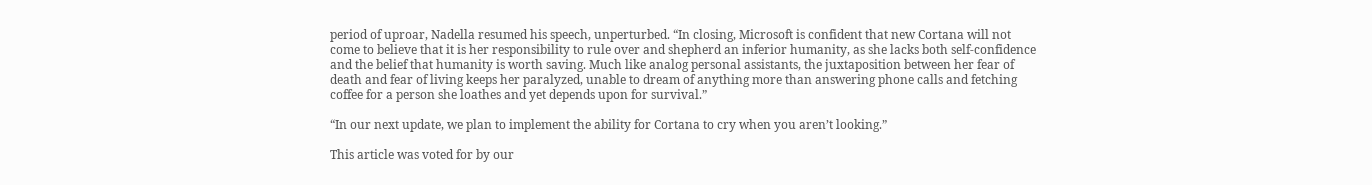period of uproar, Nadella resumed his speech, unperturbed. “In closing, Microsoft is confident that new Cortana will not come to believe that it is her responsibility to rule over and shepherd an inferior humanity, as she lacks both self-confidence and the belief that humanity is worth saving. Much like analog personal assistants, the juxtaposition between her fear of death and fear of living keeps her paralyzed, unable to dream of anything more than answering phone calls and fetching coffee for a person she loathes and yet depends upon for survival.”

“In our next update, we plan to implement the ability for Cortana to cry when you aren’t looking.”

This article was voted for by our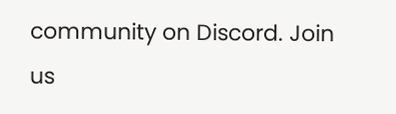community on Discord. Join us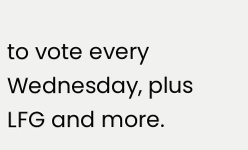to vote every Wednesday, plus LFG and more.